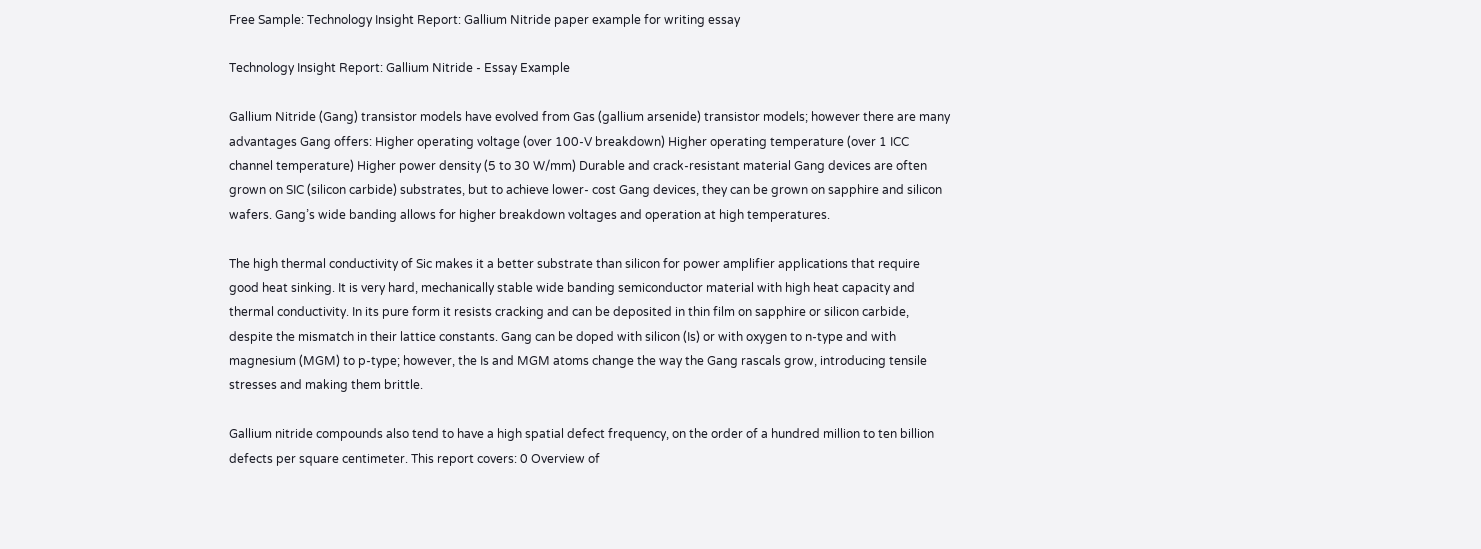Free Sample: Technology Insight Report: Gallium Nitride paper example for writing essay

Technology Insight Report: Gallium Nitride - Essay Example

Gallium Nitride (Gang) transistor models have evolved from Gas (gallium arsenide) transistor models; however there are many advantages Gang offers: Higher operating voltage (over 100-V breakdown) Higher operating temperature (over 1 ICC channel temperature) Higher power density (5 to 30 W/mm) Durable and crack-resistant material Gang devices are often grown on SIC (silicon carbide) substrates, but to achieve lower- cost Gang devices, they can be grown on sapphire and silicon wafers. Gang’s wide banding allows for higher breakdown voltages and operation at high temperatures.

The high thermal conductivity of Sic makes it a better substrate than silicon for power amplifier applications that require good heat sinking. It is very hard, mechanically stable wide banding semiconductor material with high heat capacity and thermal conductivity. In its pure form it resists cracking and can be deposited in thin film on sapphire or silicon carbide, despite the mismatch in their lattice constants. Gang can be doped with silicon (Is) or with oxygen to n-type and with magnesium (MGM) to p-type; however, the Is and MGM atoms change the way the Gang rascals grow, introducing tensile stresses and making them brittle.

Gallium nitride compounds also tend to have a high spatial defect frequency, on the order of a hundred million to ten billion defects per square centimeter. This report covers: 0 Overview of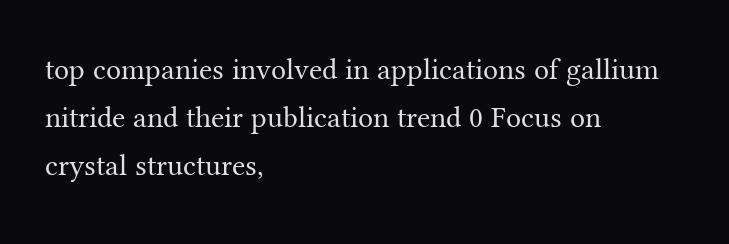top companies involved in applications of gallium nitride and their publication trend 0 Focus on crystal structures,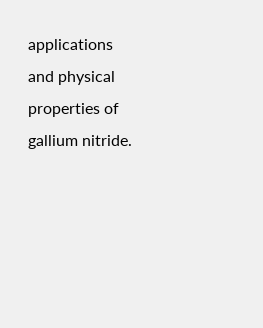applications and physical properties of gallium nitride.